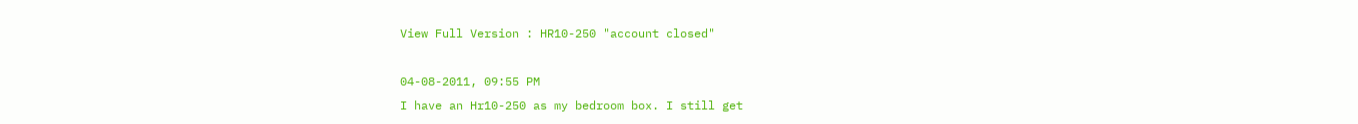View Full Version : HR10-250 "account closed"

04-08-2011, 09:55 PM
I have an Hr10-250 as my bedroom box. I still get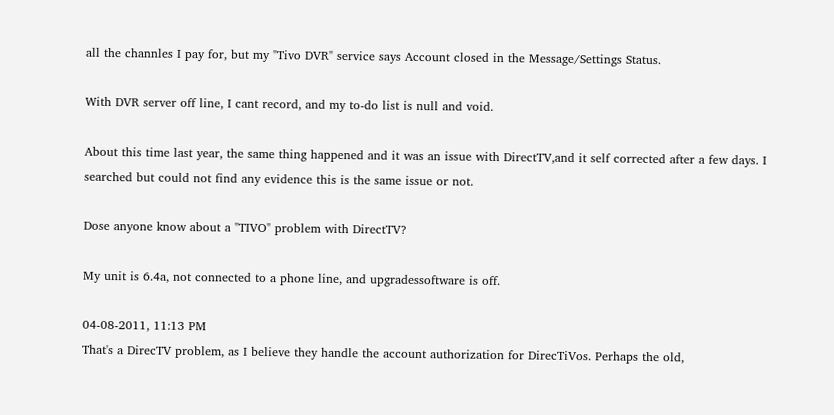all the channles I pay for, but my "Tivo DVR" service says Account closed in the Message/Settings Status.

With DVR server off line, I cant record, and my to-do list is null and void.

About this time last year, the same thing happened and it was an issue with DirectTV,and it self corrected after a few days. I searched but could not find any evidence this is the same issue or not.

Dose anyone know about a "TIVO" problem with DirectTV?

My unit is 6.4a, not connected to a phone line, and upgradessoftware is off.

04-08-2011, 11:13 PM
That's a DirecTV problem, as I believe they handle the account authorization for DirecTiVos. Perhaps the old,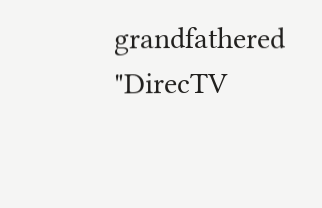grandfathered "DirecTV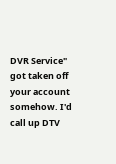DVR Service" got taken off your account somehow. I'd call up DTV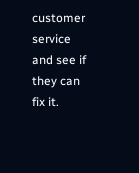customer service and see if they can fix it.